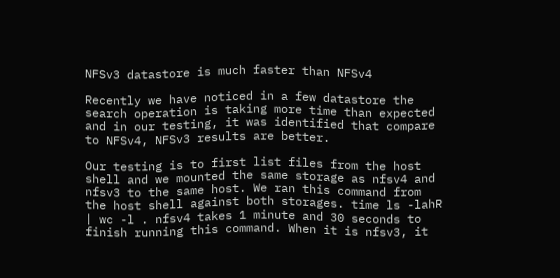NFSv3 datastore is much faster than NFSv4

Recently we have noticed in a few datastore the search operation is taking more time than expected and in our testing, it was identified that compare to NFSv4, NFSv3 results are better.

Our testing is to first list files from the host shell and we mounted the same storage as nfsv4 and nfsv3 to the same host. We ran this command from the host shell against both storages. time ls -lahR | wc -l . nfsv4 takes 1 minute and 30 seconds to finish running this command. When it is nfsv3, it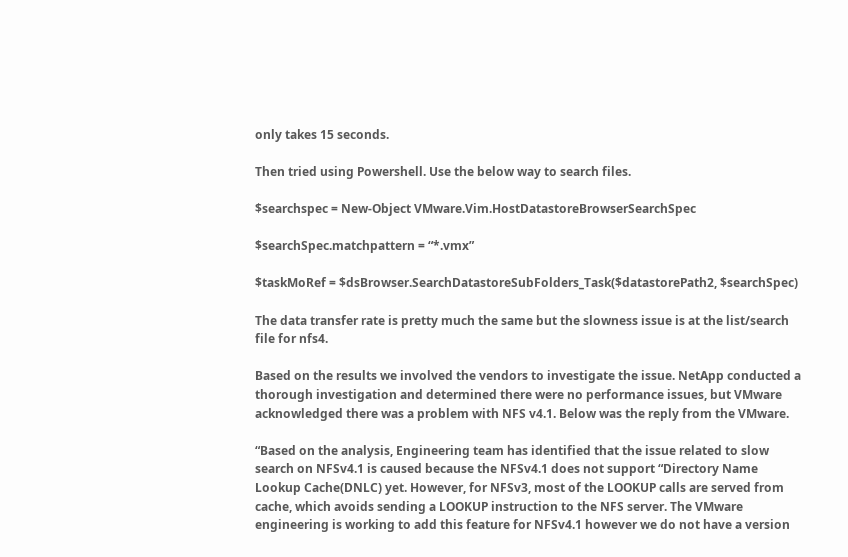only takes 15 seconds.

Then tried using Powershell. Use the below way to search files.

$searchspec = New-Object VMware.Vim.HostDatastoreBrowserSearchSpec

$searchSpec.matchpattern = “*.vmx”

$taskMoRef = $dsBrowser.SearchDatastoreSubFolders_Task($datastorePath2, $searchSpec)

The data transfer rate is pretty much the same but the slowness issue is at the list/search file for nfs4.

Based on the results we involved the vendors to investigate the issue. NetApp conducted a thorough investigation and determined there were no performance issues, but VMware acknowledged there was a problem with NFS v4.1. Below was the reply from the VMware.

“Based on the analysis, Engineering team has identified that the issue related to slow search on NFSv4.1 is caused because the NFSv4.1 does not support “Directory Name Lookup Cache(DNLC) yet. However, for NFSv3, most of the LOOKUP calls are served from cache, which avoids sending a LOOKUP instruction to the NFS server. The VMware engineering is working to add this feature for NFSv4.1 however we do not have a version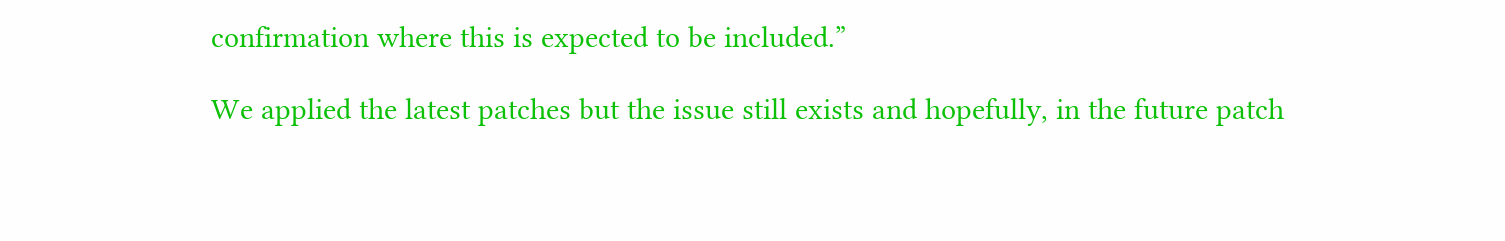confirmation where this is expected to be included.”

We applied the latest patches but the issue still exists and hopefully, in the future patch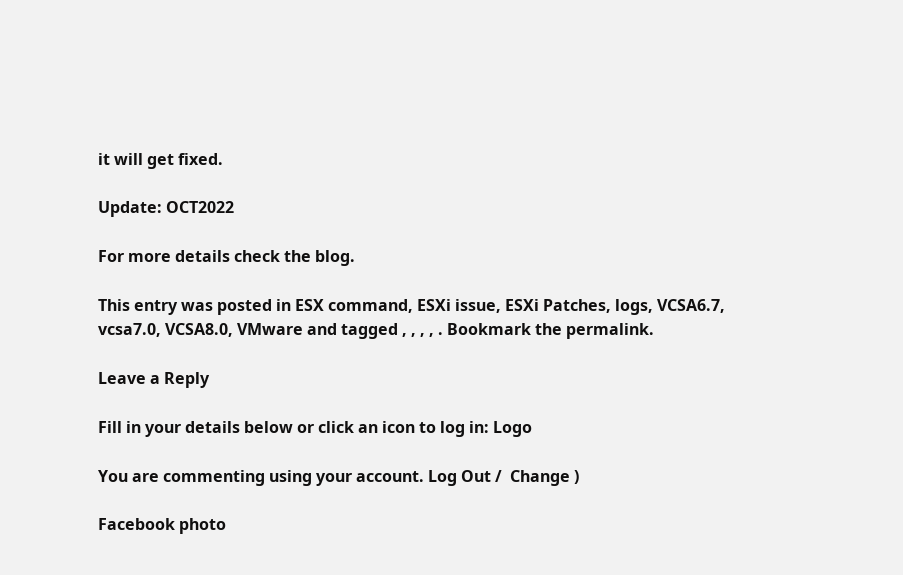it will get fixed.

Update: OCT2022

For more details check the blog.

This entry was posted in ESX command, ESXi issue, ESXi Patches, logs, VCSA6.7, vcsa7.0, VCSA8.0, VMware and tagged , , , , . Bookmark the permalink.

Leave a Reply

Fill in your details below or click an icon to log in: Logo

You are commenting using your account. Log Out /  Change )

Facebook photo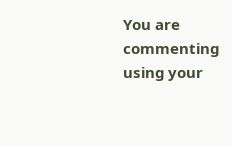You are commenting using your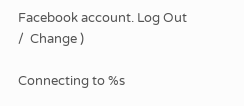Facebook account. Log Out /  Change )

Connecting to %s